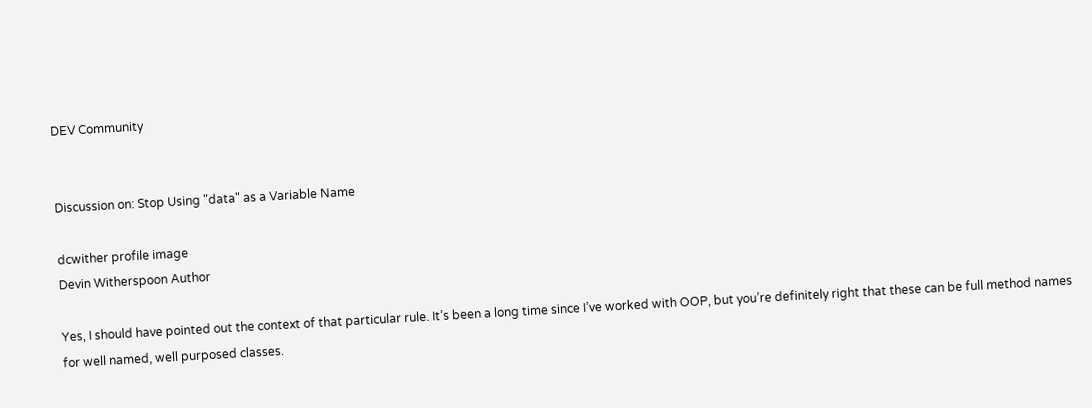DEV Community


Discussion on: Stop Using "data" as a Variable Name

dcwither profile image
Devin Witherspoon Author

Yes, I should have pointed out the context of that particular rule. It’s been a long time since I’ve worked with OOP, but you’re definitely right that these can be full method names for well named, well purposed classes.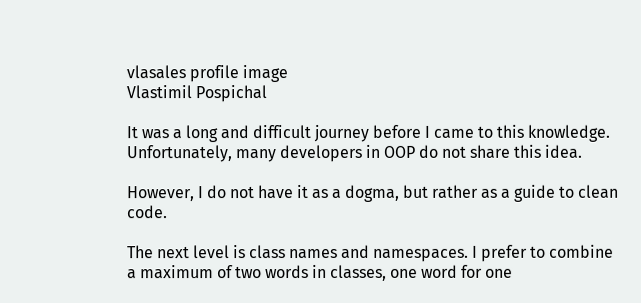vlasales profile image
Vlastimil Pospichal

It was a long and difficult journey before I came to this knowledge. Unfortunately, many developers in OOP do not share this idea.

However, I do not have it as a dogma, but rather as a guide to clean code.

The next level is class names and namespaces. I prefer to combine a maximum of two words in classes, one word for one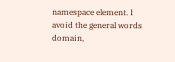namespace element. I avoid the general words domain,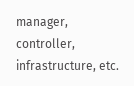manager, controller, infrastructure, etc.